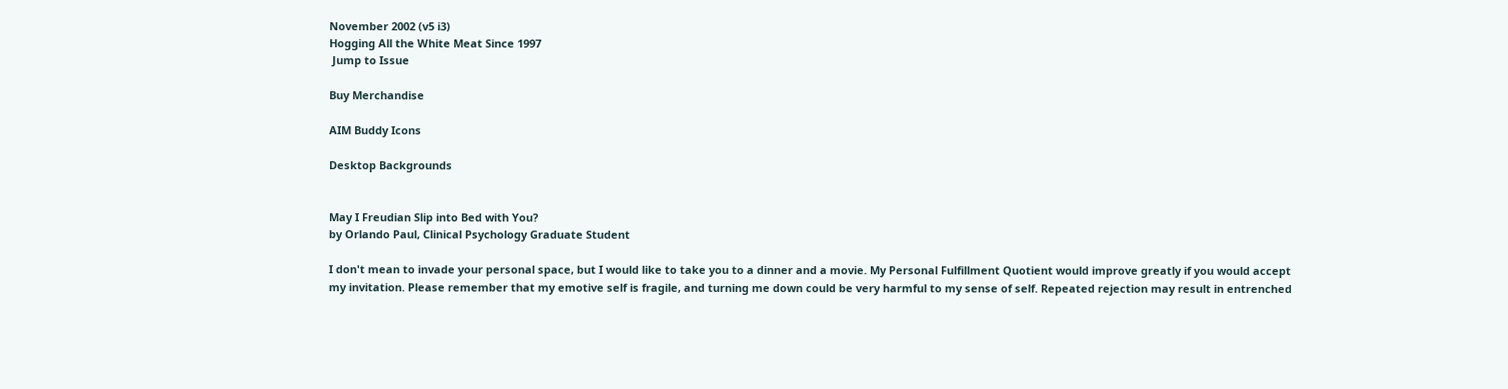November 2002 (v5 i3)
Hogging All the White Meat Since 1997
 Jump to Issue

Buy Merchandise

AIM Buddy Icons

Desktop Backgrounds


May I Freudian Slip into Bed with You?
by Orlando Paul, Clinical Psychology Graduate Student

I don't mean to invade your personal space, but I would like to take you to a dinner and a movie. My Personal Fulfillment Quotient would improve greatly if you would accept my invitation. Please remember that my emotive self is fragile, and turning me down could be very harmful to my sense of self. Repeated rejection may result in entrenched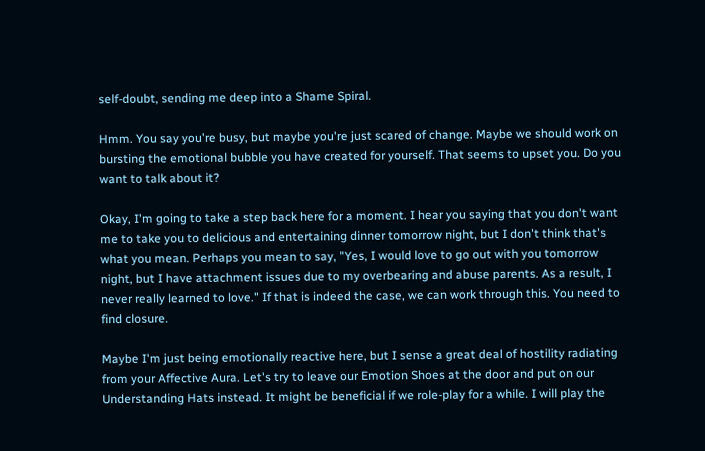self-doubt, sending me deep into a Shame Spiral.

Hmm. You say you're busy, but maybe you're just scared of change. Maybe we should work on bursting the emotional bubble you have created for yourself. That seems to upset you. Do you want to talk about it?

Okay, I'm going to take a step back here for a moment. I hear you saying that you don't want me to take you to delicious and entertaining dinner tomorrow night, but I don't think that's what you mean. Perhaps you mean to say, "Yes, I would love to go out with you tomorrow night, but I have attachment issues due to my overbearing and abuse parents. As a result, I never really learned to love." If that is indeed the case, we can work through this. You need to find closure.

Maybe I'm just being emotionally reactive here, but I sense a great deal of hostility radiating from your Affective Aura. Let's try to leave our Emotion Shoes at the door and put on our Understanding Hats instead. It might be beneficial if we role-play for a while. I will play the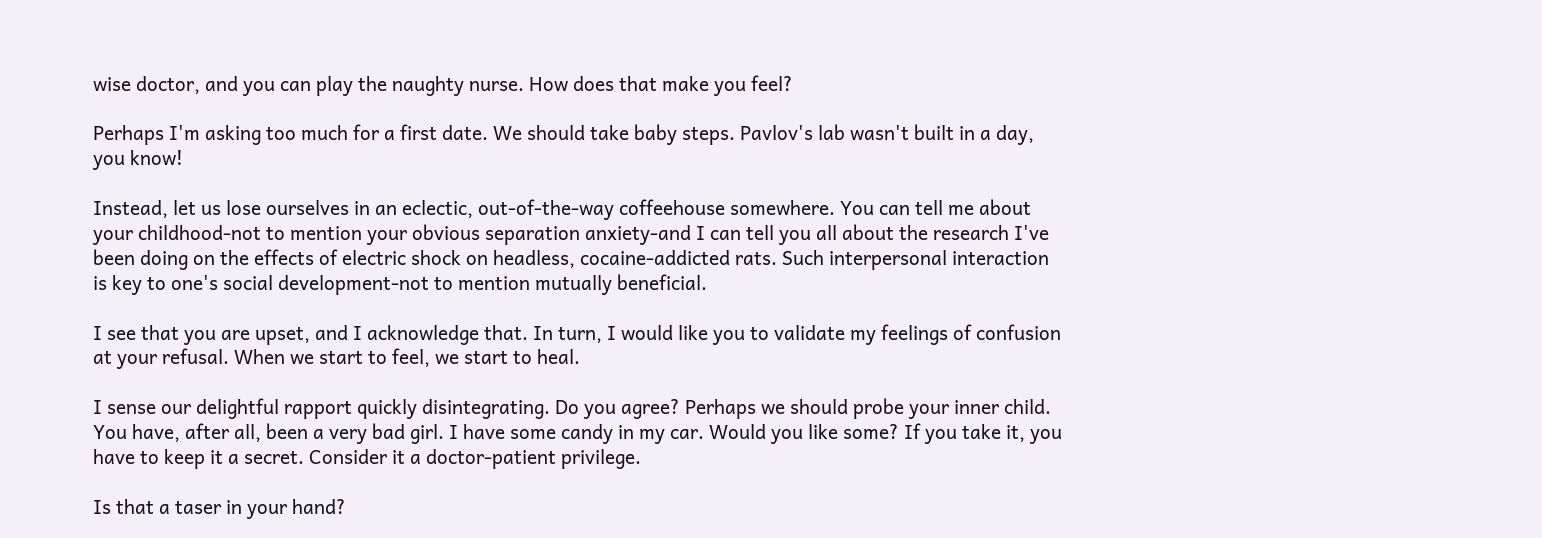wise doctor, and you can play the naughty nurse. How does that make you feel?

Perhaps I'm asking too much for a first date. We should take baby steps. Pavlov's lab wasn't built in a day, you know!

Instead, let us lose ourselves in an eclectic, out-of-the-way coffeehouse somewhere. You can tell me about your childhood-not to mention your obvious separation anxiety-and I can tell you all about the research I've been doing on the effects of electric shock on headless, cocaine-addicted rats. Such interpersonal interaction is key to one's social development-not to mention mutually beneficial.

I see that you are upset, and I acknowledge that. In turn, I would like you to validate my feelings of confusion at your refusal. When we start to feel, we start to heal.

I sense our delightful rapport quickly disintegrating. Do you agree? Perhaps we should probe your inner child. You have, after all, been a very bad girl. I have some candy in my car. Would you like some? If you take it, you have to keep it a secret. Consider it a doctor-patient privilege.

Is that a taser in your hand?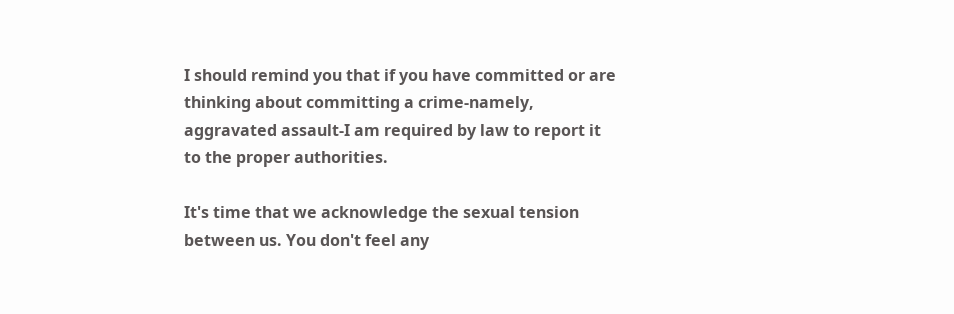I should remind you that if you have committed or are thinking about committing a crime-namely, aggravated assault-I am required by law to report it to the proper authorities.

It's time that we acknowledge the sexual tension between us. You don't feel any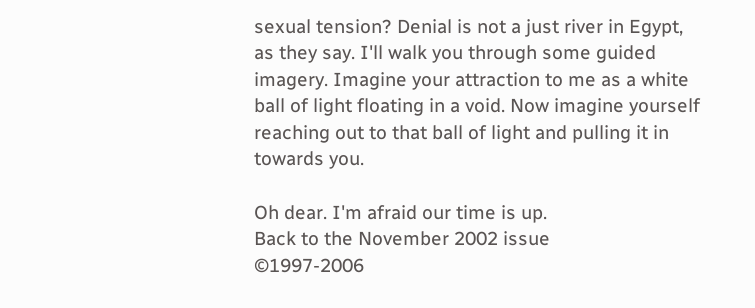sexual tension? Denial is not a just river in Egypt, as they say. I'll walk you through some guided imagery. Imagine your attraction to me as a white ball of light floating in a void. Now imagine yourself reaching out to that ball of light and pulling it in towards you.

Oh dear. I'm afraid our time is up.
Back to the November 2002 issue
©1997-2006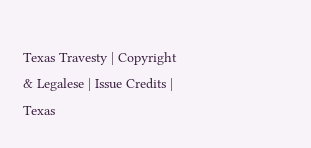Texas Travesty | Copyright & Legalese | Issue Credits | Texas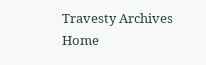Travesty Archives Home